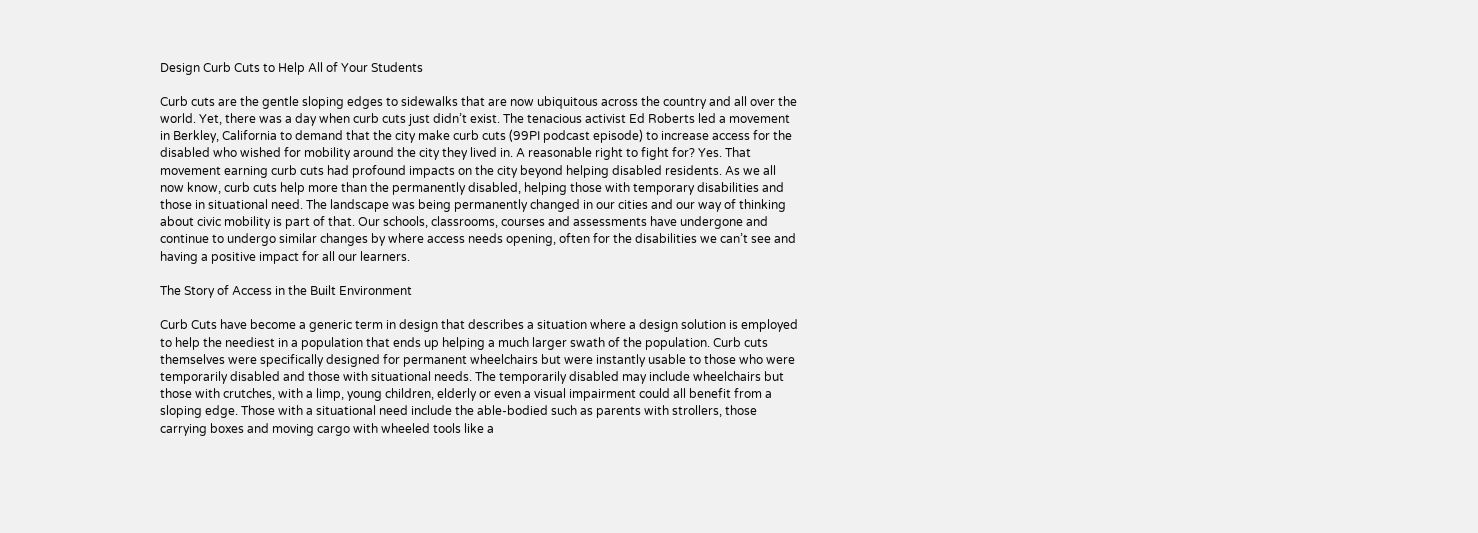Design Curb Cuts to Help All of Your Students

Curb cuts are the gentle sloping edges to sidewalks that are now ubiquitous across the country and all over the world. Yet, there was a day when curb cuts just didn’t exist. The tenacious activist Ed Roberts led a movement in Berkley, California to demand that the city make curb cuts (99PI podcast episode) to increase access for the disabled who wished for mobility around the city they lived in. A reasonable right to fight for? Yes. That movement earning curb cuts had profound impacts on the city beyond helping disabled residents. As we all now know, curb cuts help more than the permanently disabled, helping those with temporary disabilities and those in situational need. The landscape was being permanently changed in our cities and our way of thinking about civic mobility is part of that. Our schools, classrooms, courses and assessments have undergone and continue to undergo similar changes by where access needs opening, often for the disabilities we can’t see and having a positive impact for all our learners.

The Story of Access in the Built Environment

Curb Cuts have become a generic term in design that describes a situation where a design solution is employed to help the neediest in a population that ends up helping a much larger swath of the population. Curb cuts themselves were specifically designed for permanent wheelchairs but were instantly usable to those who were temporarily disabled and those with situational needs. The temporarily disabled may include wheelchairs but those with crutches, with a limp, young children, elderly or even a visual impairment could all benefit from a sloping edge. Those with a situational need include the able-bodied such as parents with strollers, those carrying boxes and moving cargo with wheeled tools like a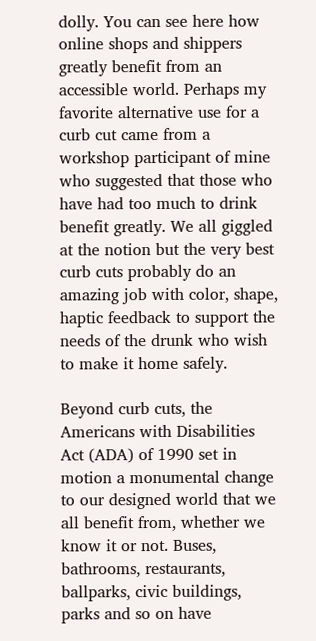dolly. You can see here how online shops and shippers greatly benefit from an accessible world. Perhaps my favorite alternative use for a curb cut came from a workshop participant of mine who suggested that those who have had too much to drink benefit greatly. We all giggled at the notion but the very best curb cuts probably do an amazing job with color, shape, haptic feedback to support the needs of the drunk who wish to make it home safely.

Beyond curb cuts, the Americans with Disabilities Act (ADA) of 1990 set in motion a monumental change to our designed world that we all benefit from, whether we know it or not. Buses, bathrooms, restaurants, ballparks, civic buildings, parks and so on have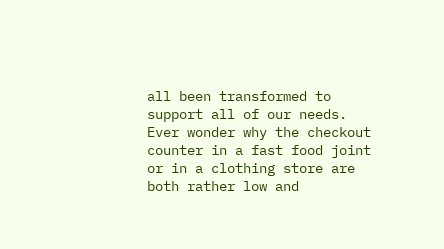all been transformed to support all of our needs. Ever wonder why the checkout counter in a fast food joint or in a clothing store are both rather low and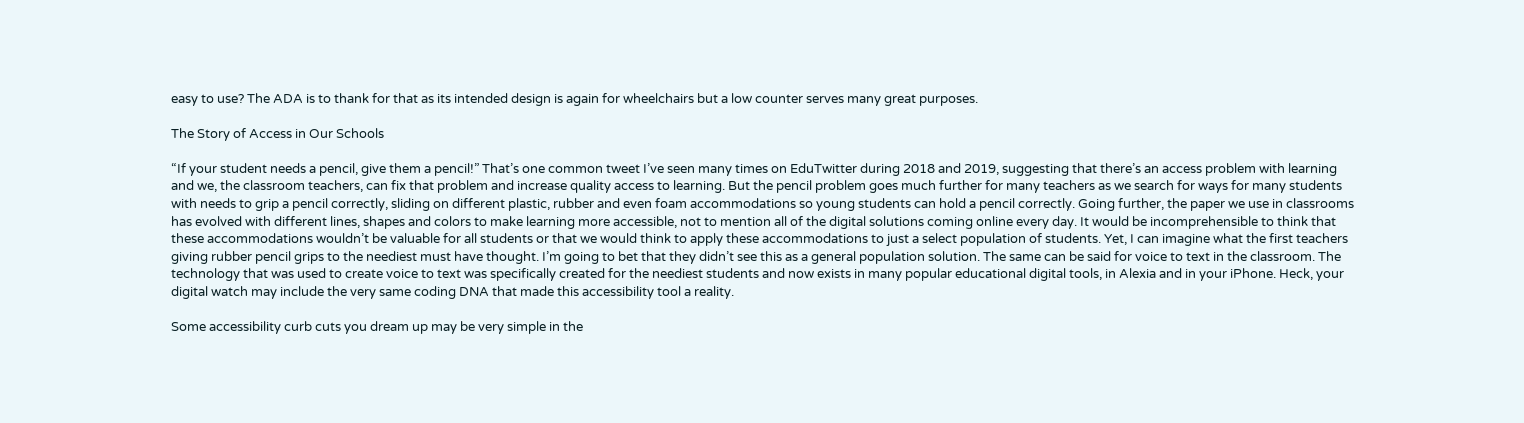easy to use? The ADA is to thank for that as its intended design is again for wheelchairs but a low counter serves many great purposes.

The Story of Access in Our Schools

“If your student needs a pencil, give them a pencil!” That’s one common tweet I’ve seen many times on EduTwitter during 2018 and 2019, suggesting that there’s an access problem with learning and we, the classroom teachers, can fix that problem and increase quality access to learning. But the pencil problem goes much further for many teachers as we search for ways for many students with needs to grip a pencil correctly, sliding on different plastic, rubber and even foam accommodations so young students can hold a pencil correctly. Going further, the paper we use in classrooms has evolved with different lines, shapes and colors to make learning more accessible, not to mention all of the digital solutions coming online every day. It would be incomprehensible to think that these accommodations wouldn’t be valuable for all students or that we would think to apply these accommodations to just a select population of students. Yet, I can imagine what the first teachers giving rubber pencil grips to the neediest must have thought. I’m going to bet that they didn’t see this as a general population solution. The same can be said for voice to text in the classroom. The technology that was used to create voice to text was specifically created for the neediest students and now exists in many popular educational digital tools, in Alexia and in your iPhone. Heck, your digital watch may include the very same coding DNA that made this accessibility tool a reality.

Some accessibility curb cuts you dream up may be very simple in the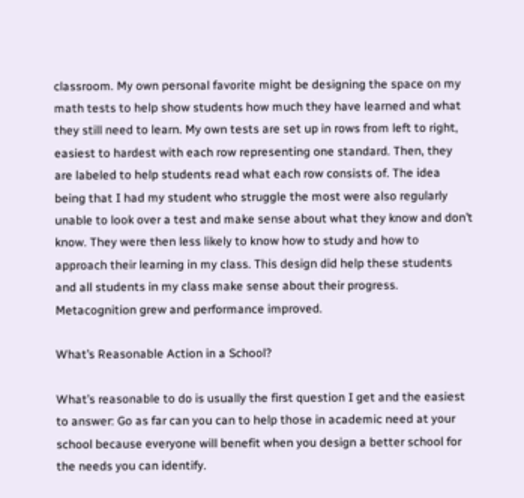classroom. My own personal favorite might be designing the space on my math tests to help show students how much they have learned and what they still need to learn. My own tests are set up in rows from left to right, easiest to hardest with each row representing one standard. Then, they are labeled to help students read what each row consists of. The idea being that I had my student who struggle the most were also regularly unable to look over a test and make sense about what they know and don’t know. They were then less likely to know how to study and how to approach their learning in my class. This design did help these students and all students in my class make sense about their progress. Metacognition grew and performance improved.

What’s Reasonable Action in a School?

What’s reasonable to do is usually the first question I get and the easiest to answer: Go as far can you can to help those in academic need at your school because everyone will benefit when you design a better school for the needs you can identify.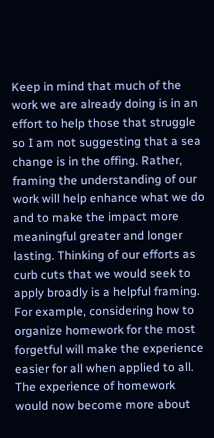Keep in mind that much of the work we are already doing is in an effort to help those that struggle so I am not suggesting that a sea change is in the offing. Rather, framing the understanding of our work will help enhance what we do and to make the impact more meaningful greater and longer lasting. Thinking of our efforts as curb cuts that we would seek to apply broadly is a helpful framing. For example, considering how to organize homework for the most forgetful will make the experience easier for all when applied to all. The experience of homework would now become more about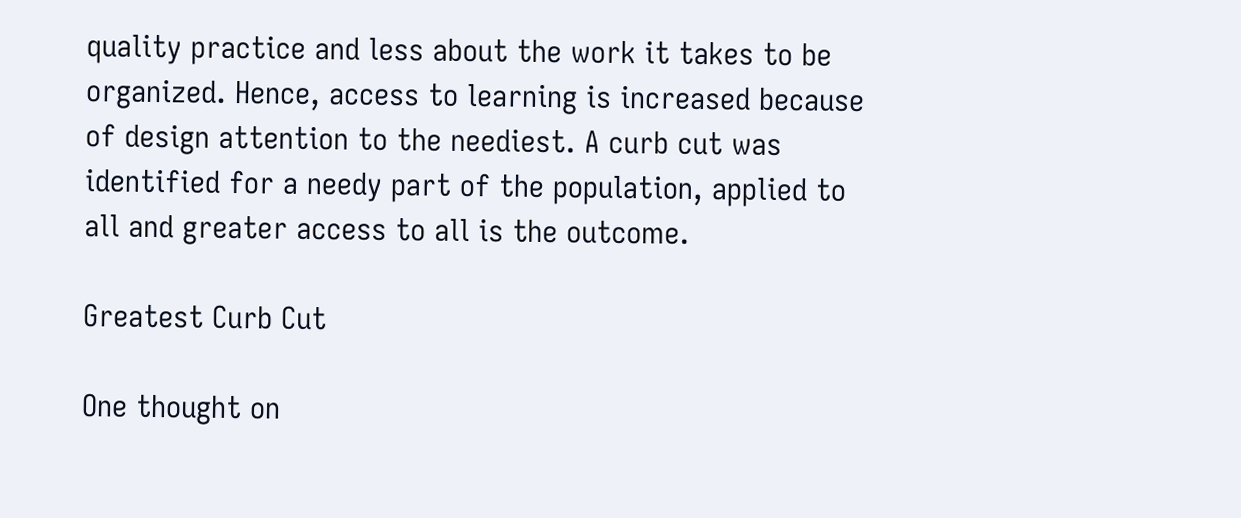quality practice and less about the work it takes to be organized. Hence, access to learning is increased because of design attention to the neediest. A curb cut was identified for a needy part of the population, applied to all and greater access to all is the outcome.

Greatest Curb Cut

One thought on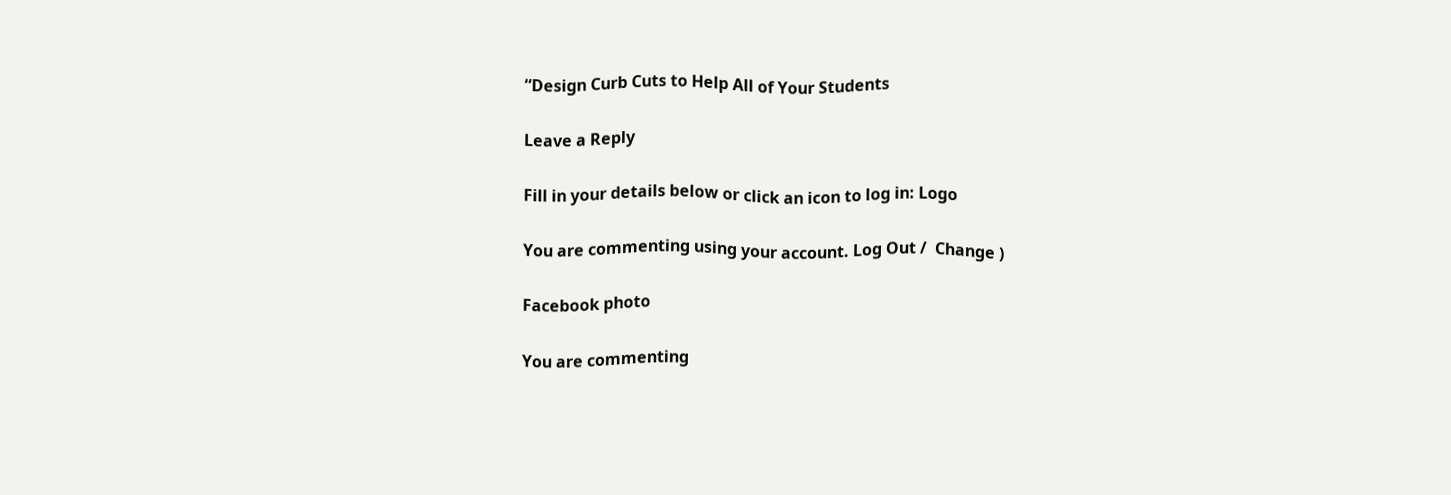“Design Curb Cuts to Help All of Your Students

Leave a Reply

Fill in your details below or click an icon to log in: Logo

You are commenting using your account. Log Out /  Change )

Facebook photo

You are commenting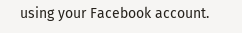using your Facebook account.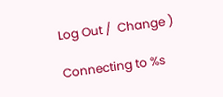Log Out /  Change )

Connecting to %s